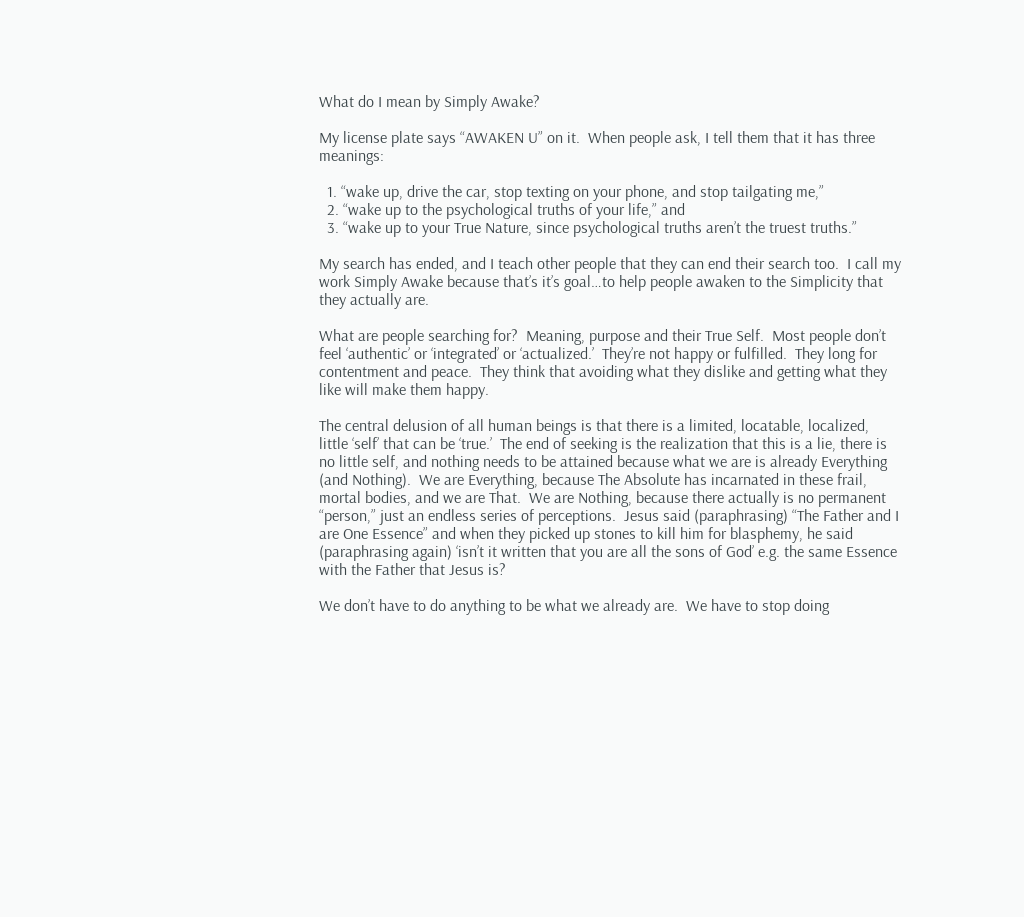What do I mean by Simply Awake?

My license plate says “AWAKEN U” on it.  When people ask, I tell them that it has three meanings:

  1. “wake up, drive the car, stop texting on your phone, and stop tailgating me,”
  2. “wake up to the psychological truths of your life,” and
  3. “wake up to your True Nature, since psychological truths aren’t the truest truths.”

My search has ended, and I teach other people that they can end their search too.  I call my work Simply Awake because that’s it’s goal…to help people awaken to the Simplicity that they actually are.

What are people searching for?  Meaning, purpose and their True Self.  Most people don’t feel ‘authentic’ or ‘integrated’ or ‘actualized.’  They’re not happy or fulfilled.  They long for contentment and peace.  They think that avoiding what they dislike and getting what they like will make them happy.

The central delusion of all human beings is that there is a limited, locatable, localized, little ‘self’ that can be ‘true.’  The end of seeking is the realization that this is a lie, there is no little self, and nothing needs to be attained because what we are is already Everything (and Nothing).  We are Everything, because The Absolute has incarnated in these frail, mortal bodies, and we are That.  We are Nothing, because there actually is no permanent “person,” just an endless series of perceptions.  Jesus said (paraphrasing) “The Father and I are One Essence” and when they picked up stones to kill him for blasphemy, he said (paraphrasing again) ‘isn’t it written that you are all the sons of God’ e.g. the same Essence with the Father that Jesus is?

We don’t have to do anything to be what we already are.  We have to stop doing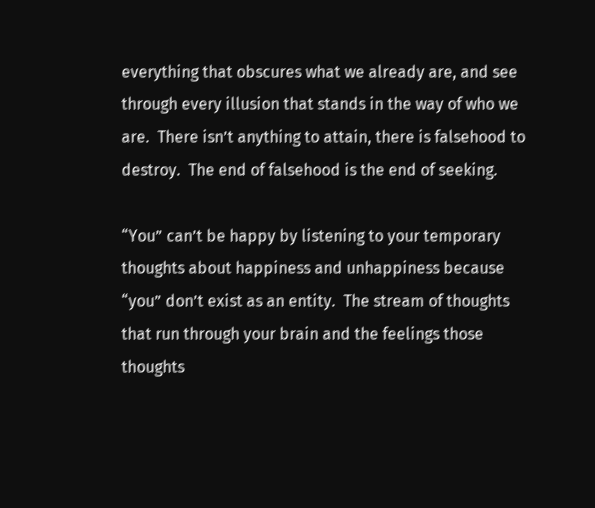everything that obscures what we already are, and see through every illusion that stands in the way of who we are.  There isn’t anything to attain, there is falsehood to destroy.  The end of falsehood is the end of seeking.

“You” can’t be happy by listening to your temporary thoughts about happiness and unhappiness because “you” don’t exist as an entity.  The stream of thoughts that run through your brain and the feelings those thoughts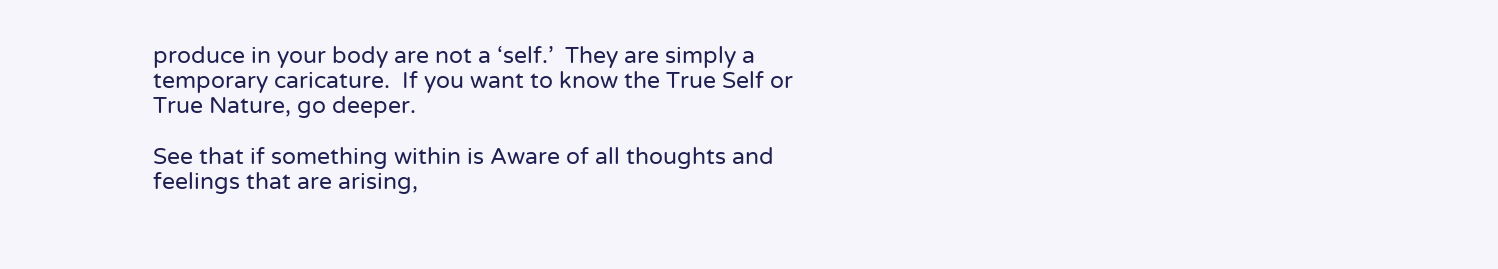produce in your body are not a ‘self.’  They are simply a temporary caricature.  If you want to know the True Self or True Nature, go deeper.

See that if something within is Aware of all thoughts and feelings that are arising,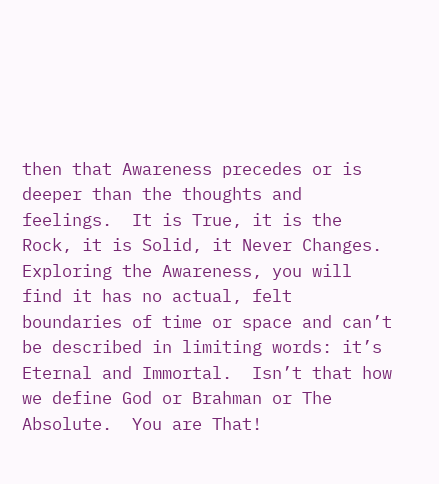then that Awareness precedes or is deeper than the thoughts and feelings.  It is True, it is the Rock, it is Solid, it Never Changes.  Exploring the Awareness, you will find it has no actual, felt boundaries of time or space and can’t be described in limiting words: it’s Eternal and Immortal.  Isn’t that how we define God or Brahman or The Absolute.  You are That!